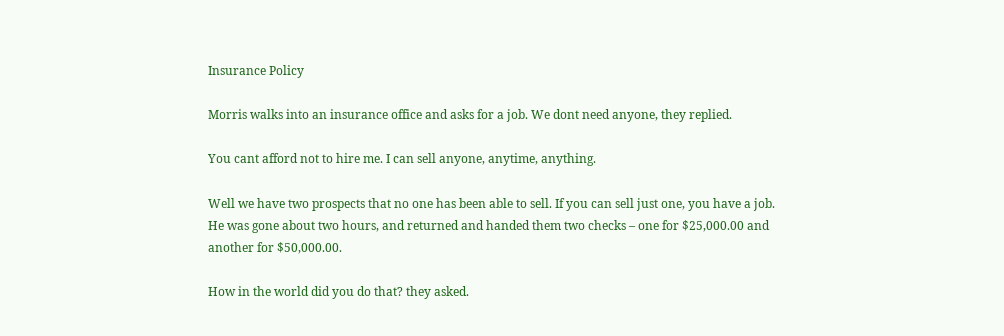Insurance Policy

Morris walks into an insurance office and asks for a job. We dont need anyone, they replied.

You cant afford not to hire me. I can sell anyone, anytime, anything.

Well we have two prospects that no one has been able to sell. If you can sell just one, you have a job. He was gone about two hours, and returned and handed them two checks – one for $25,000.00 and another for $50,000.00.

How in the world did you do that? they asked.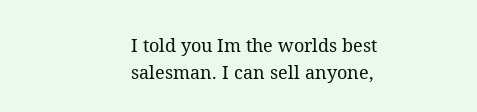I told you Im the worlds best salesman. I can sell anyone,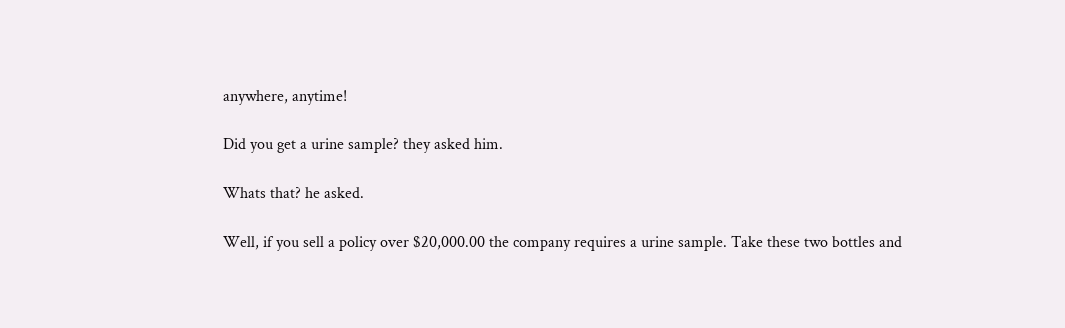anywhere, anytime!

Did you get a urine sample? they asked him.

Whats that? he asked.

Well, if you sell a policy over $20,000.00 the company requires a urine sample. Take these two bottles and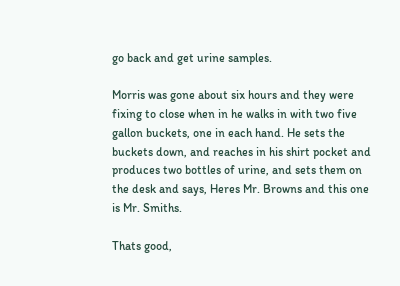go back and get urine samples.

Morris was gone about six hours and they were fixing to close when in he walks in with two five gallon buckets, one in each hand. He sets the buckets down, and reaches in his shirt pocket and produces two bottles of urine, and sets them on the desk and says, Heres Mr. Browns and this one is Mr. Smiths.

Thats good,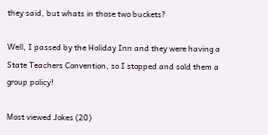they said, but whats in those two buckets?

Well, I passed by the Holiday Inn and they were having a State Teachers Convention, so I stopped and sold them a group policy!

Most viewed Jokes (20)